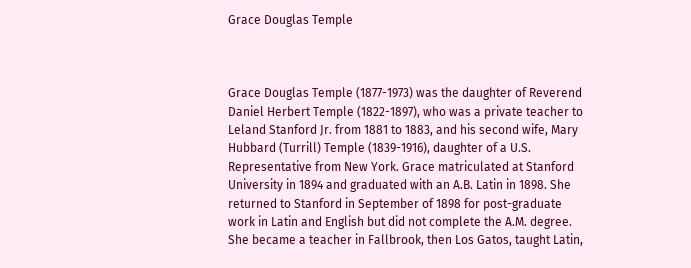Grace Douglas Temple



Grace Douglas Temple (1877-1973) was the daughter of Reverend Daniel Herbert Temple (1822-1897), who was a private teacher to Leland Stanford Jr. from 1881 to 1883, and his second wife, Mary Hubbard (Turrill) Temple (1839-1916), daughter of a U.S. Representative from New York. Grace matriculated at Stanford University in 1894 and graduated with an A.B. Latin in 1898. She returned to Stanford in September of 1898 for post-graduate work in Latin and English but did not complete the A.M. degree. She became a teacher in Fallbrook, then Los Gatos, taught Latin,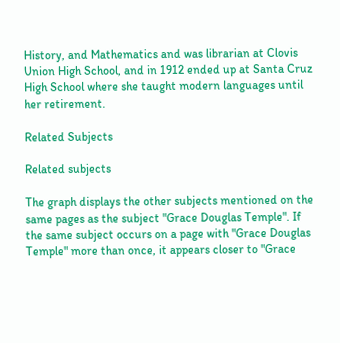History, and Mathematics and was librarian at Clovis Union High School, and in 1912 ended up at Santa Cruz High School where she taught modern languages until her retirement.

Related Subjects

Related subjects

The graph displays the other subjects mentioned on the same pages as the subject "Grace Douglas Temple". If the same subject occurs on a page with "Grace Douglas Temple" more than once, it appears closer to "Grace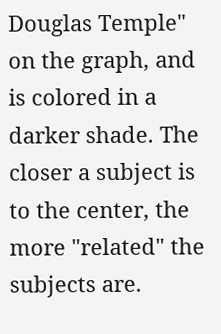Douglas Temple" on the graph, and is colored in a darker shade. The closer a subject is to the center, the more "related" the subjects are.